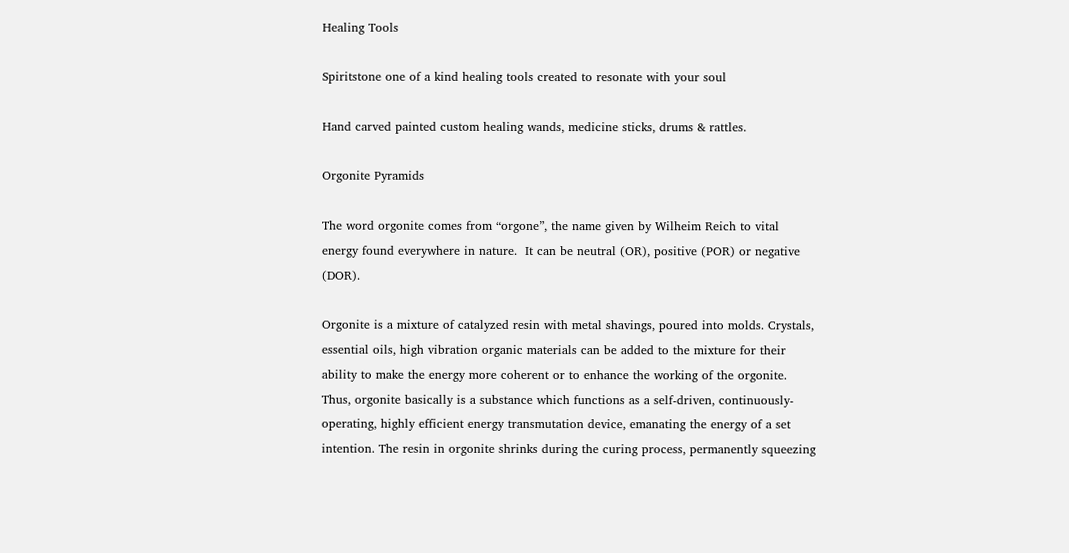Healing Tools

Spiritstone one of a kind healing tools created to resonate with your soul

Hand carved painted custom healing wands, medicine sticks, drums & rattles.

Orgonite Pyramids

The word orgonite comes from “orgone”, the name given by Wilheim Reich to vital energy found everywhere in nature.  It can be neutral (OR), positive (POR) or negative (DOR).

Orgonite is a mixture of catalyzed resin with metal shavings, poured into molds. Crystals, essential oils, high vibration organic materials can be added to the mixture for their ability to make the energy more coherent or to enhance the working of the orgonite. Thus, orgonite basically is a substance which functions as a self-driven, continuously-operating, highly efficient energy transmutation device, emanating the energy of a set intention. The resin in orgonite shrinks during the curing process, permanently squeezing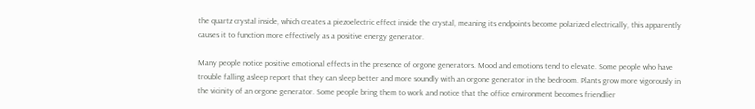the quartz crystal inside, which creates a piezoelectric effect inside the crystal, meaning its endpoints become polarized electrically, this apparently causes it to function more effectively as a positive energy generator.

Many people notice positive emotional effects in the presence of orgone generators. Mood and emotions tend to elevate. Some people who have trouble falling asleep report that they can sleep better and more soundly with an orgone generator in the bedroom. Plants grow more vigorously in the vicinity of an orgone generator. Some people bring them to work and notice that the office environment becomes friendlier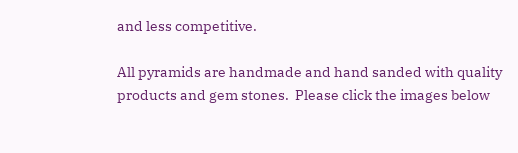and less competitive.

All pyramids are handmade and hand sanded with quality products and gem stones.  Please click the images below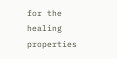for the healing properties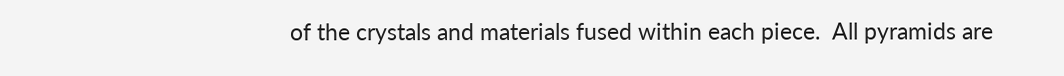of the crystals and materials fused within each piece.  All pyramids are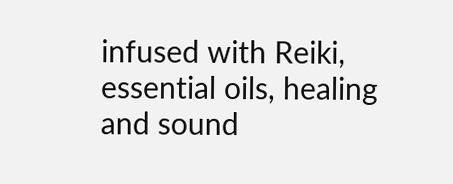infused with Reiki, essential oils, healing and sound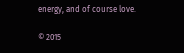energy, and of course love.

© 2015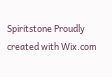Spiritstone Proudly created with Wix.com